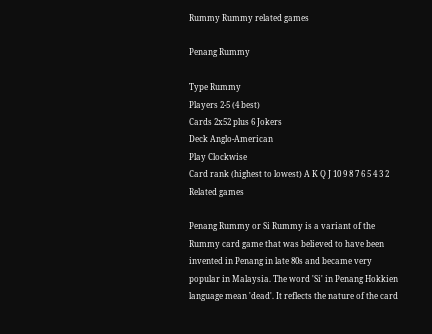Rummy Rummy related games

Penang Rummy

Type Rummy
Players 2-5 (4 best)
Cards 2x52 plus 6 Jokers
Deck Anglo-American
Play Clockwise
Card rank (highest to lowest) A K Q J 10 9 8 7 6 5 4 3 2
Related games

Penang Rummy or Si Rummy is a variant of the Rummy card game that was believed to have been invented in Penang in late 80s and became very popular in Malaysia. The word 'Si' in Penang Hokkien language mean 'dead'. It reflects the nature of the card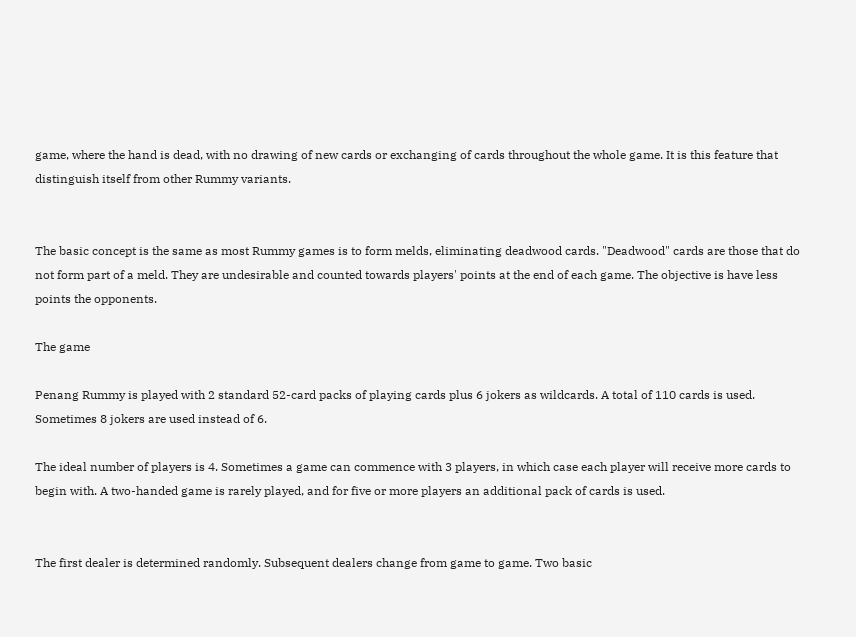game, where the hand is dead, with no drawing of new cards or exchanging of cards throughout the whole game. It is this feature that distinguish itself from other Rummy variants.


The basic concept is the same as most Rummy games is to form melds, eliminating deadwood cards. "Deadwood" cards are those that do not form part of a meld. They are undesirable and counted towards players' points at the end of each game. The objective is have less points the opponents.

The game

Penang Rummy is played with 2 standard 52-card packs of playing cards plus 6 jokers as wildcards. A total of 110 cards is used. Sometimes 8 jokers are used instead of 6.

The ideal number of players is 4. Sometimes a game can commence with 3 players, in which case each player will receive more cards to begin with. A two-handed game is rarely played, and for five or more players an additional pack of cards is used.


The first dealer is determined randomly. Subsequent dealers change from game to game. Two basic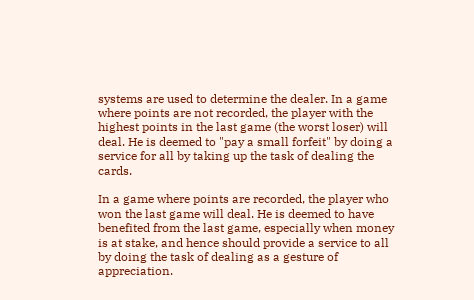systems are used to determine the dealer. In a game where points are not recorded, the player with the highest points in the last game (the worst loser) will deal. He is deemed to "pay a small forfeit" by doing a service for all by taking up the task of dealing the cards.

In a game where points are recorded, the player who won the last game will deal. He is deemed to have benefited from the last game, especially when money is at stake, and hence should provide a service to all by doing the task of dealing as a gesture of appreciation.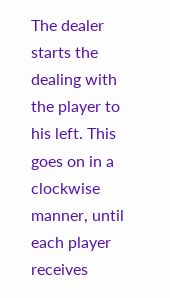The dealer starts the dealing with the player to his left. This goes on in a clockwise manner, until each player receives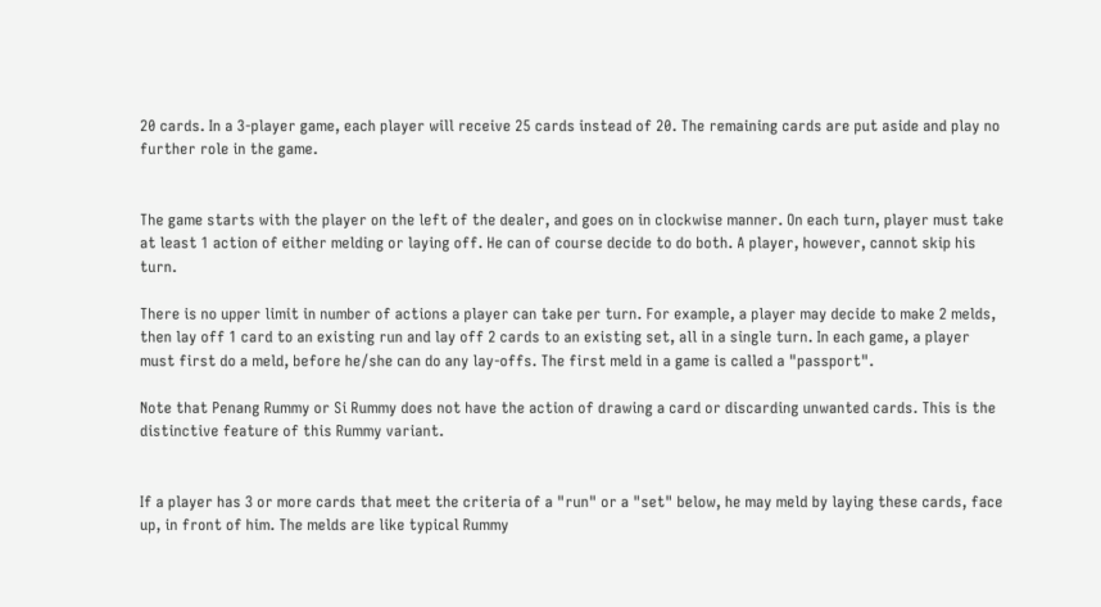20 cards. In a 3-player game, each player will receive 25 cards instead of 20. The remaining cards are put aside and play no further role in the game.


The game starts with the player on the left of the dealer, and goes on in clockwise manner. On each turn, player must take at least 1 action of either melding or laying off. He can of course decide to do both. A player, however, cannot skip his turn.

There is no upper limit in number of actions a player can take per turn. For example, a player may decide to make 2 melds, then lay off 1 card to an existing run and lay off 2 cards to an existing set, all in a single turn. In each game, a player must first do a meld, before he/she can do any lay-offs. The first meld in a game is called a "passport".

Note that Penang Rummy or Si Rummy does not have the action of drawing a card or discarding unwanted cards. This is the distinctive feature of this Rummy variant.


If a player has 3 or more cards that meet the criteria of a "run" or a "set" below, he may meld by laying these cards, face up, in front of him. The melds are like typical Rummy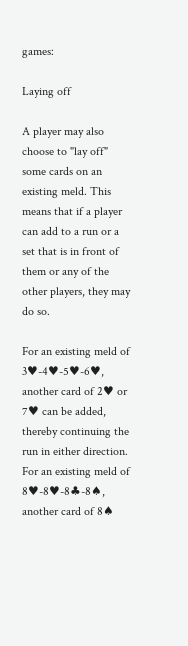games:

Laying off

A player may also choose to "lay off" some cards on an existing meld. This means that if a player can add to a run or a set that is in front of them or any of the other players, they may do so.

For an existing meld of 3♥-4♥-5♥-6♥, another card of 2♥ or 7♥ can be added, thereby continuing the run in either direction. For an existing meld of 8♥-8♥-8♣-8♠, another card of 8♠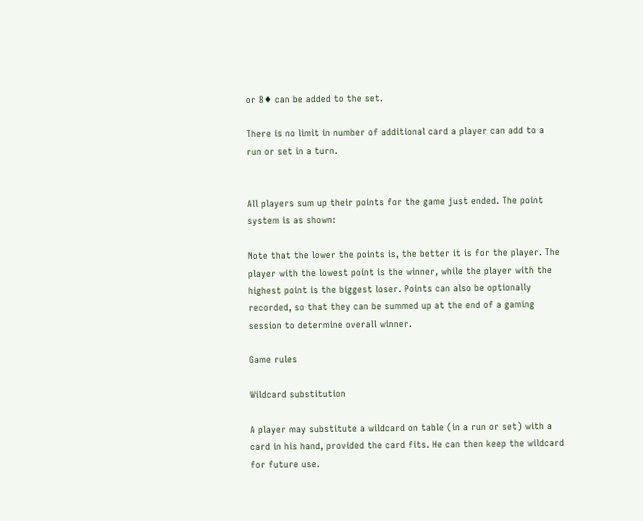or 8♦ can be added to the set.

There is no limit in number of additional card a player can add to a run or set in a turn.


All players sum up their points for the game just ended. The point system is as shown:

Note that the lower the points is, the better it is for the player. The player with the lowest point is the winner, while the player with the highest point is the biggest loser. Points can also be optionally recorded, so that they can be summed up at the end of a gaming session to determine overall winner.

Game rules

Wildcard substitution

A player may substitute a wildcard on table (in a run or set) with a card in his hand, provided the card fits. He can then keep the wildcard for future use.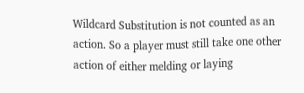Wildcard Substitution is not counted as an action. So a player must still take one other action of either melding or laying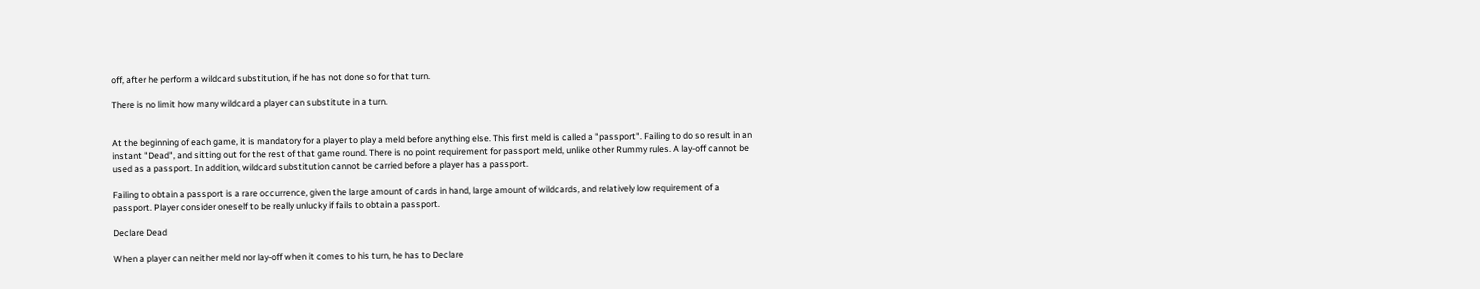off, after he perform a wildcard substitution, if he has not done so for that turn.

There is no limit how many wildcard a player can substitute in a turn.


At the beginning of each game, it is mandatory for a player to play a meld before anything else. This first meld is called a "passport". Failing to do so result in an instant "Dead", and sitting out for the rest of that game round. There is no point requirement for passport meld, unlike other Rummy rules. A lay-off cannot be used as a passport. In addition, wildcard substitution cannot be carried before a player has a passport.

Failing to obtain a passport is a rare occurrence, given the large amount of cards in hand, large amount of wildcards, and relatively low requirement of a passport. Player consider oneself to be really unlucky if fails to obtain a passport.

Declare Dead

When a player can neither meld nor lay-off when it comes to his turn, he has to Declare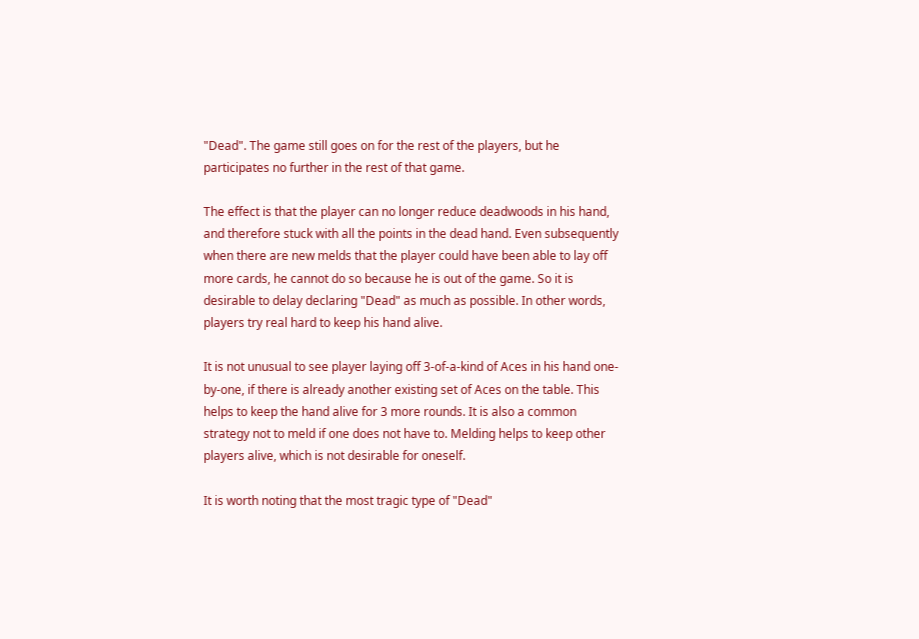"Dead". The game still goes on for the rest of the players, but he participates no further in the rest of that game.

The effect is that the player can no longer reduce deadwoods in his hand, and therefore stuck with all the points in the dead hand. Even subsequently when there are new melds that the player could have been able to lay off more cards, he cannot do so because he is out of the game. So it is desirable to delay declaring "Dead" as much as possible. In other words, players try real hard to keep his hand alive.

It is not unusual to see player laying off 3-of-a-kind of Aces in his hand one-by-one, if there is already another existing set of Aces on the table. This helps to keep the hand alive for 3 more rounds. It is also a common strategy not to meld if one does not have to. Melding helps to keep other players alive, which is not desirable for oneself.

It is worth noting that the most tragic type of "Dead"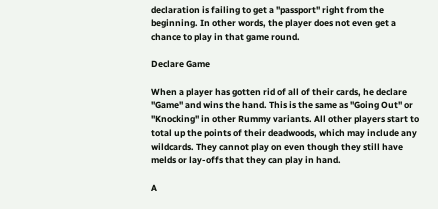declaration is failing to get a "passport" right from the beginning. In other words, the player does not even get a chance to play in that game round.

Declare Game

When a player has gotten rid of all of their cards, he declare "Game" and wins the hand. This is the same as "Going Out" or "Knocking" in other Rummy variants. All other players start to total up the points of their deadwoods, which may include any wildcards. They cannot play on even though they still have melds or lay-offs that they can play in hand.

A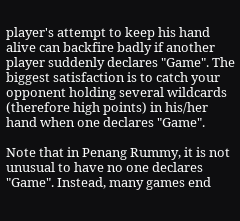player's attempt to keep his hand alive can backfire badly if another player suddenly declares "Game". The biggest satisfaction is to catch your opponent holding several wildcards (therefore high points) in his/her hand when one declares "Game".

Note that in Penang Rummy, it is not unusual to have no one declares "Game". Instead, many games end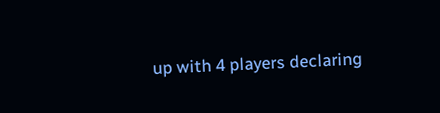up with 4 players declaring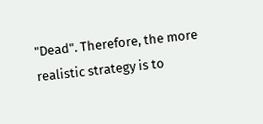"Dead". Therefore, the more realistic strategy is to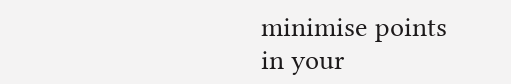minimise points in your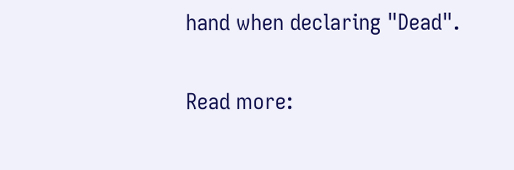hand when declaring "Dead".

Read more: